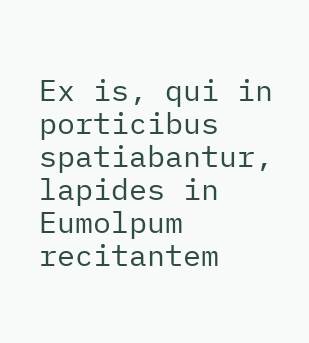Ex is, qui in porticibus spatiabantur, lapides in Eumolpum recitantem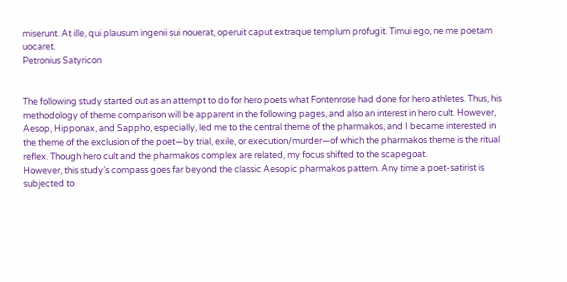miserunt. At ille, qui plausum ingenii sui nouerat, operuit caput extraque templum profugit. Timui ego, ne me poetam uocaret.
Petronius Satyricon


The following study started out as an attempt to do for hero poets what Fontenrose had done for hero athletes. Thus, his methodology of theme comparison will be apparent in the following pages, and also an interest in hero cult. However, Aesop, Hipponax, and Sappho, especially, led me to the central theme of the pharmakos, and I became interested in the theme of the exclusion of the poet—by trial, exile, or execution/murder—of which the pharmakos theme is the ritual reflex. Though hero cult and the pharmakos complex are related, my focus shifted to the scapegoat.
However, this study’s compass goes far beyond the classic Aesopic pharmakos pattern. Any time a poet-satirist is subjected to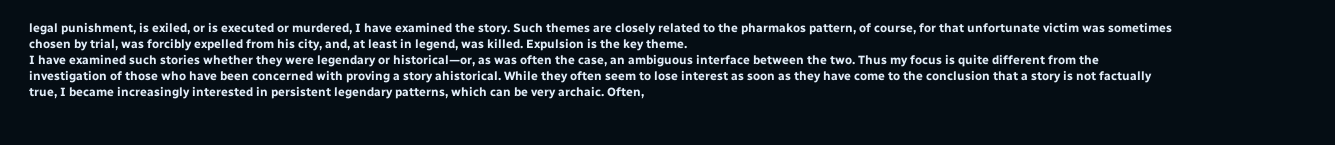legal punishment, is exiled, or is executed or murdered, I have examined the story. Such themes are closely related to the pharmakos pattern, of course, for that unfortunate victim was sometimes chosen by trial, was forcibly expelled from his city, and, at least in legend, was killed. Expulsion is the key theme.
I have examined such stories whether they were legendary or historical—or, as was often the case, an ambiguous interface between the two. Thus my focus is quite different from the investigation of those who have been concerned with proving a story ahistorical. While they often seem to lose interest as soon as they have come to the conclusion that a story is not factually true, I became increasingly interested in persistent legendary patterns, which can be very archaic. Often,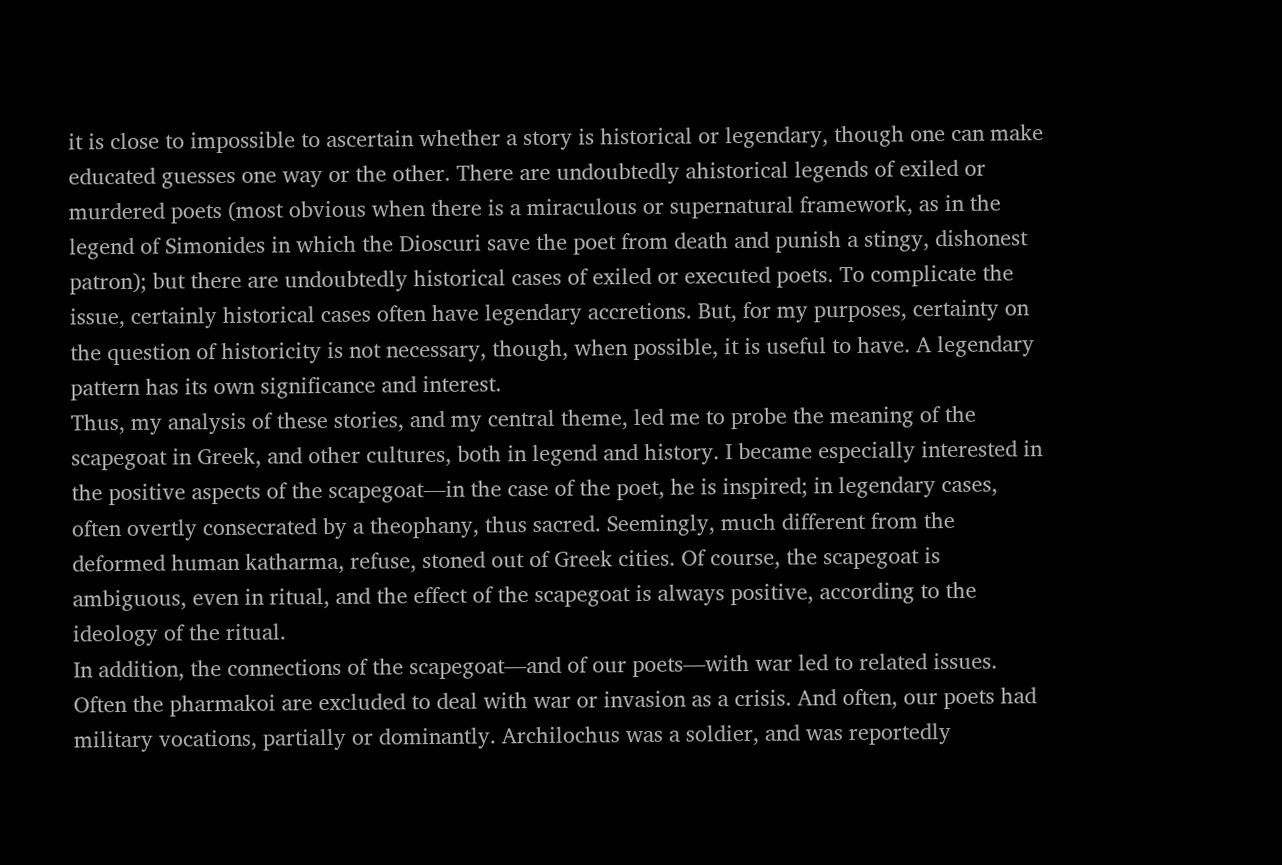it is close to impossible to ascertain whether a story is historical or legendary, though one can make educated guesses one way or the other. There are undoubtedly ahistorical legends of exiled or murdered poets (most obvious when there is a miraculous or supernatural framework, as in the legend of Simonides in which the Dioscuri save the poet from death and punish a stingy, dishonest patron); but there are undoubtedly historical cases of exiled or executed poets. To complicate the issue, certainly historical cases often have legendary accretions. But, for my purposes, certainty on the question of historicity is not necessary, though, when possible, it is useful to have. A legendary pattern has its own significance and interest.
Thus, my analysis of these stories, and my central theme, led me to probe the meaning of the scapegoat in Greek, and other cultures, both in legend and history. I became especially interested in the positive aspects of the scapegoat—in the case of the poet, he is inspired; in legendary cases, often overtly consecrated by a theophany, thus sacred. Seemingly, much different from the deformed human katharma, refuse, stoned out of Greek cities. Of course, the scapegoat is ambiguous, even in ritual, and the effect of the scapegoat is always positive, according to the ideology of the ritual.
In addition, the connections of the scapegoat—and of our poets—with war led to related issues. Often the pharmakoi are excluded to deal with war or invasion as a crisis. And often, our poets had military vocations, partially or dominantly. Archilochus was a soldier, and was reportedly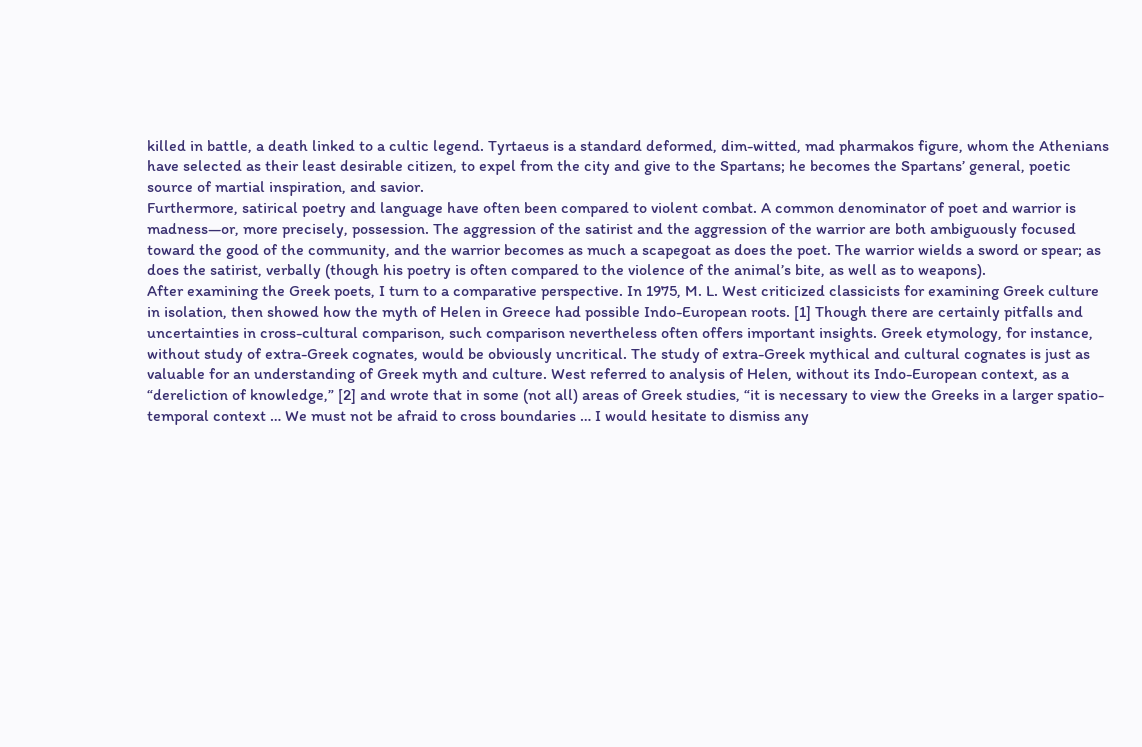killed in battle, a death linked to a cultic legend. Tyrtaeus is a standard deformed, dim-witted, mad pharmakos figure, whom the Athenians have selected as their least desirable citizen, to expel from the city and give to the Spartans; he becomes the Spartans’ general, poetic source of martial inspiration, and savior.
Furthermore, satirical poetry and language have often been compared to violent combat. A common denominator of poet and warrior is madness—or, more precisely, possession. The aggression of the satirist and the aggression of the warrior are both ambiguously focused toward the good of the community, and the warrior becomes as much a scapegoat as does the poet. The warrior wields a sword or spear; as does the satirist, verbally (though his poetry is often compared to the violence of the animal’s bite, as well as to weapons).
After examining the Greek poets, I turn to a comparative perspective. In 1975, M. L. West criticized classicists for examining Greek culture in isolation, then showed how the myth of Helen in Greece had possible Indo-European roots. [1] Though there are certainly pitfalls and uncertainties in cross-cultural comparison, such comparison nevertheless often offers important insights. Greek etymology, for instance, without study of extra-Greek cognates, would be obviously uncritical. The study of extra-Greek mythical and cultural cognates is just as valuable for an understanding of Greek myth and culture. West referred to analysis of Helen, without its Indo-European context, as a “dereliction of knowledge,” [2] and wrote that in some (not all) areas of Greek studies, “it is necessary to view the Greeks in a larger spatio-temporal context … We must not be afraid to cross boundaries … I would hesitate to dismiss any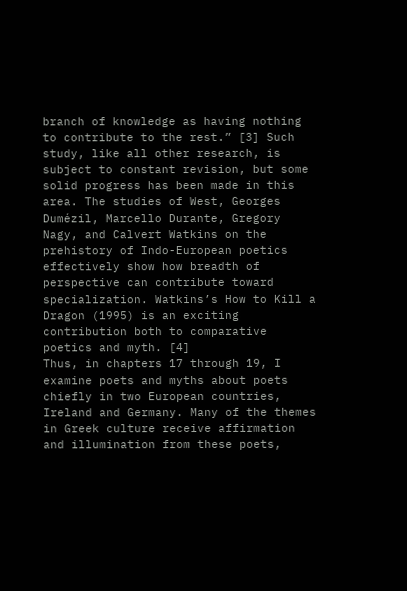branch of knowledge as having nothing to contribute to the rest.” [3] Such study, like all other research, is subject to constant revision, but some solid progress has been made in this area. The studies of West, Georges Dumézil, Marcello Durante, Gregory Nagy, and Calvert Watkins on the prehistory of Indo-European poetics effectively show how breadth of perspective can contribute toward specialization. Watkins’s How to Kill a Dragon (1995) is an exciting contribution both to comparative poetics and myth. [4]
Thus, in chapters 17 through 19, I examine poets and myths about poets chiefly in two European countries, Ireland and Germany. Many of the themes in Greek culture receive affirmation and illumination from these poets,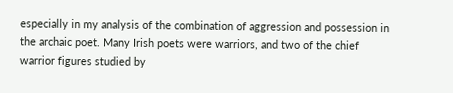especially in my analysis of the combination of aggression and possession in the archaic poet. Many Irish poets were warriors, and two of the chief warrior figures studied by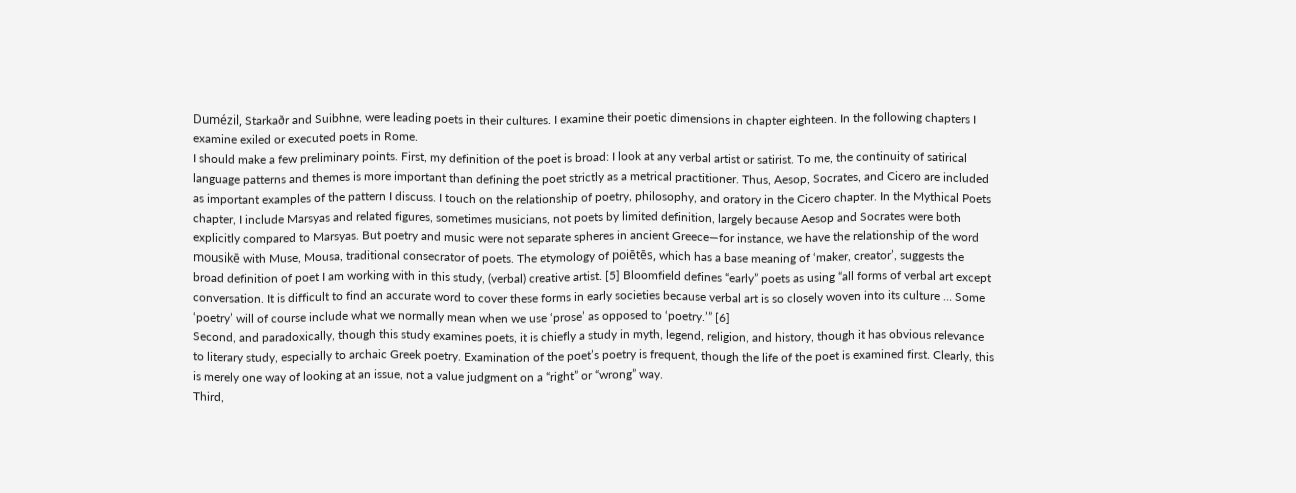Dumézil, Starkaðr and Suibhne, were leading poets in their cultures. I examine their poetic dimensions in chapter eighteen. In the following chapters I examine exiled or executed poets in Rome.
I should make a few preliminary points. First, my definition of the poet is broad: I look at any verbal artist or satirist. To me, the continuity of satirical language patterns and themes is more important than defining the poet strictly as a metrical practitioner. Thus, Aesop, Socrates, and Cicero are included as important examples of the pattern I discuss. I touch on the relationship of poetry, philosophy, and oratory in the Cicero chapter. In the Mythical Poets chapter, I include Marsyas and related figures, sometimes musicians, not poets by limited definition, largely because Aesop and Socrates were both explicitly compared to Marsyas. But poetry and music were not separate spheres in ancient Greece—for instance, we have the relationship of the word mousikē with Muse, Mousa, traditional consecrator of poets. The etymology of poiētēs, which has a base meaning of ‘maker, creator’, suggests the broad definition of poet I am working with in this study, (verbal) creative artist. [5] Bloomfield defines “early” poets as using “all forms of verbal art except conversation. It is difficult to find an accurate word to cover these forms in early societies because verbal art is so closely woven into its culture … Some ‘poetry’ will of course include what we normally mean when we use ‘prose’ as opposed to ‘poetry.’” [6]
Second, and paradoxically, though this study examines poets, it is chiefly a study in myth, legend, religion, and history, though it has obvious relevance to literary study, especially to archaic Greek poetry. Examination of the poet’s poetry is frequent, though the life of the poet is examined first. Clearly, this is merely one way of looking at an issue, not a value judgment on a “right” or “wrong” way.
Third,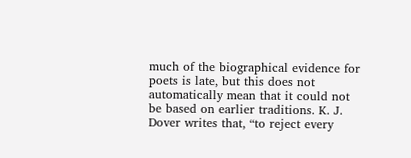much of the biographical evidence for poets is late, but this does not automatically mean that it could not be based on earlier traditions. K. J. Dover writes that, “to reject every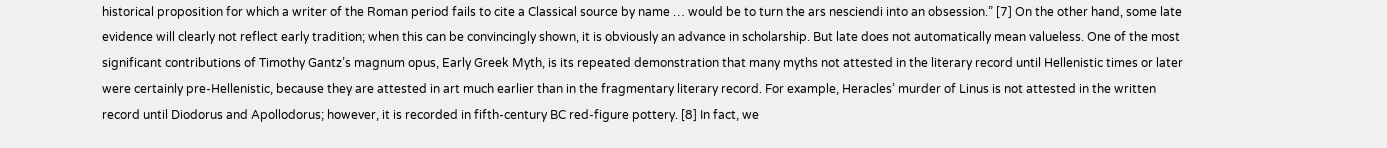historical proposition for which a writer of the Roman period fails to cite a Classical source by name … would be to turn the ars nesciendi into an obsession.” [7] On the other hand, some late evidence will clearly not reflect early tradition; when this can be convincingly shown, it is obviously an advance in scholarship. But late does not automatically mean valueless. One of the most significant contributions of Timothy Gantz’s magnum opus, Early Greek Myth, is its repeated demonstration that many myths not attested in the literary record until Hellenistic times or later were certainly pre-Hellenistic, because they are attested in art much earlier than in the fragmentary literary record. For example, Heracles’ murder of Linus is not attested in the written record until Diodorus and Apollodorus; however, it is recorded in fifth-century BC red-figure pottery. [8] In fact, we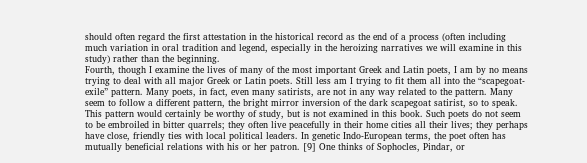should often regard the first attestation in the historical record as the end of a process (often including much variation in oral tradition and legend, especially in the heroizing narratives we will examine in this study) rather than the beginning.
Fourth, though I examine the lives of many of the most important Greek and Latin poets, I am by no means trying to deal with all major Greek or Latin poets. Still less am I trying to fit them all into the “scapegoat-exile” pattern. Many poets, in fact, even many satirists, are not in any way related to the pattern. Many seem to follow a different pattern, the bright mirror inversion of the dark scapegoat satirist, so to speak. This pattern would certainly be worthy of study, but is not examined in this book. Such poets do not seem to be embroiled in bitter quarrels; they often live peacefully in their home cities all their lives; they perhaps have close, friendly ties with local political leaders. In genetic Indo-European terms, the poet often has mutually beneficial relations with his or her patron. [9] One thinks of Sophocles, Pindar, or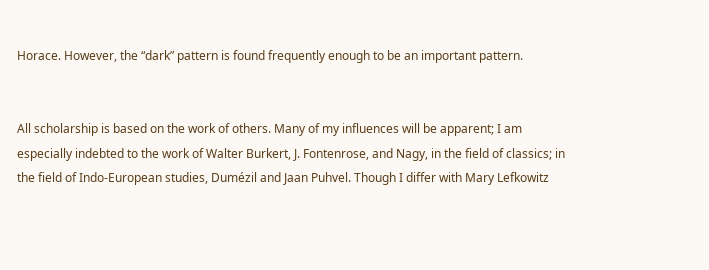Horace. However, the “dark” pattern is found frequently enough to be an important pattern.


All scholarship is based on the work of others. Many of my influences will be apparent; I am especially indebted to the work of Walter Burkert, J. Fontenrose, and Nagy, in the field of classics; in the field of Indo-European studies, Dumézil and Jaan Puhvel. Though I differ with Mary Lefkowitz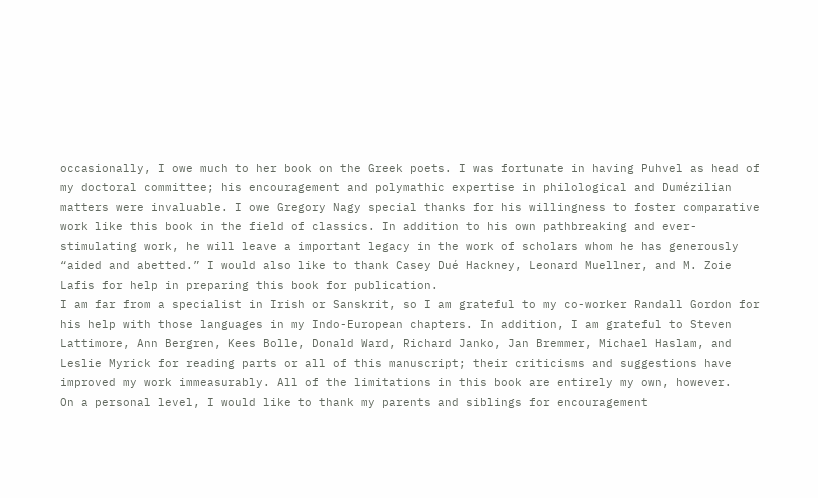occasionally, I owe much to her book on the Greek poets. I was fortunate in having Puhvel as head of my doctoral committee; his encouragement and polymathic expertise in philological and Dumézilian matters were invaluable. I owe Gregory Nagy special thanks for his willingness to foster comparative work like this book in the field of classics. In addition to his own pathbreaking and ever-stimulating work, he will leave a important legacy in the work of scholars whom he has generously “aided and abetted.” I would also like to thank Casey Dué Hackney, Leonard Muellner, and M. Zoie Lafis for help in preparing this book for publication.
I am far from a specialist in Irish or Sanskrit, so I am grateful to my co-worker Randall Gordon for his help with those languages in my Indo-European chapters. In addition, I am grateful to Steven Lattimore, Ann Bergren, Kees Bolle, Donald Ward, Richard Janko, Jan Bremmer, Michael Haslam, and Leslie Myrick for reading parts or all of this manuscript; their criticisms and suggestions have improved my work immeasurably. All of the limitations in this book are entirely my own, however.
On a personal level, I would like to thank my parents and siblings for encouragement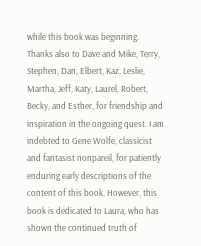while this book was beginning. Thanks also to Dave and Mike, Terry, Stephen, Dan, Elbert, Kaz, Leslie, Martha, Jeff, Katy, Laurel, Robert, Becky, and Esther, for friendship and inspiration in the ongoing quest. I am indebted to Gene Wolfe, classicist and fantasist nonpareil, for patiently enduring early descriptions of the content of this book. However, this book is dedicated to Laura, who has shown the continued truth of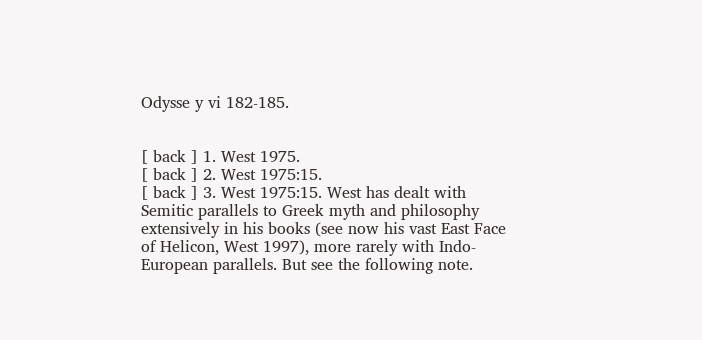Odysse y vi 182-185.


[ back ] 1. West 1975.
[ back ] 2. West 1975:15.
[ back ] 3. West 1975:15. West has dealt with Semitic parallels to Greek myth and philosophy extensively in his books (see now his vast East Face of Helicon, West 1997), more rarely with Indo-European parallels. But see the following note.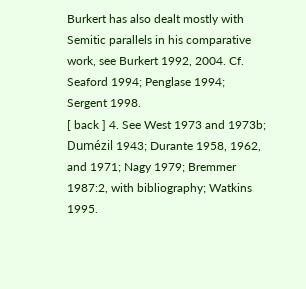Burkert has also dealt mostly with Semitic parallels in his comparative work, see Burkert 1992, 2004. Cf. Seaford 1994; Penglase 1994; Sergent 1998.
[ back ] 4. See West 1973 and 1973b; Dumézil 1943; Durante 1958, 1962, and 1971; Nagy 1979; Bremmer 1987:2, with bibliography; Watkins 1995.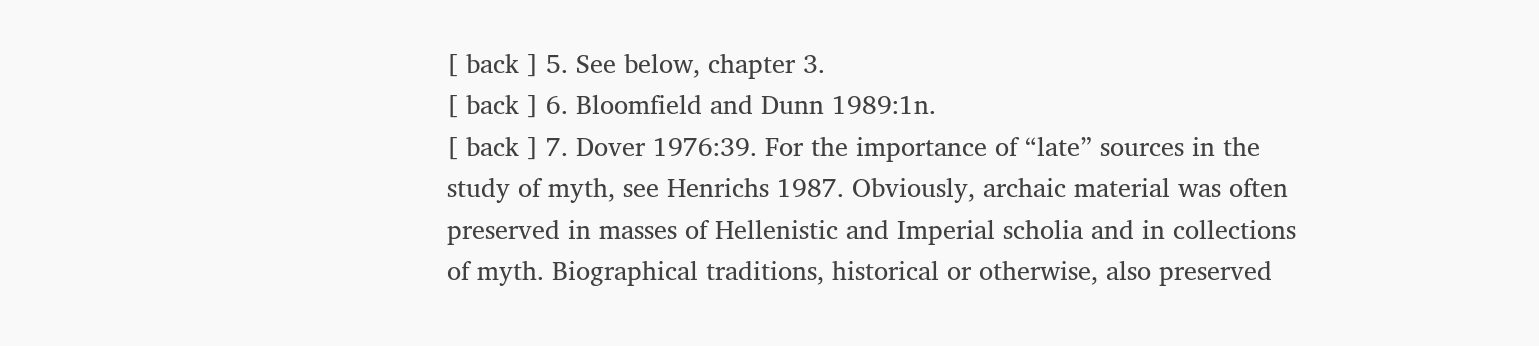[ back ] 5. See below, chapter 3.
[ back ] 6. Bloomfield and Dunn 1989:1n.
[ back ] 7. Dover 1976:39. For the importance of “late” sources in the study of myth, see Henrichs 1987. Obviously, archaic material was often preserved in masses of Hellenistic and Imperial scholia and in collections of myth. Biographical traditions, historical or otherwise, also preserved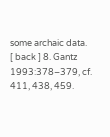some archaic data.
[ back ] 8. Gantz 1993:378–379, cf. 411, 438, 459.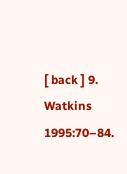[ back ] 9. Watkins 1995:70–84.